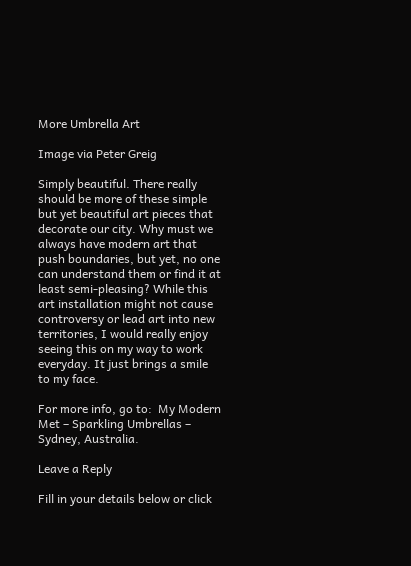More Umbrella Art

Image via Peter Greig

Simply beautiful. There really should be more of these simple but yet beautiful art pieces that decorate our city. Why must we always have modern art that push boundaries, but yet, no one can understand them or find it at least semi-pleasing? While this art installation might not cause controversy or lead art into new territories, I would really enjoy seeing this on my way to work everyday. It just brings a smile to my face.

For more info, go to:  My Modern Met – Sparkling Umbrellas – Sydney, Australia.

Leave a Reply

Fill in your details below or click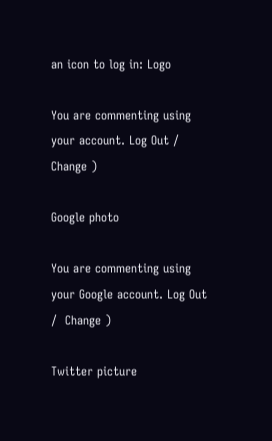an icon to log in: Logo

You are commenting using your account. Log Out /  Change )

Google photo

You are commenting using your Google account. Log Out /  Change )

Twitter picture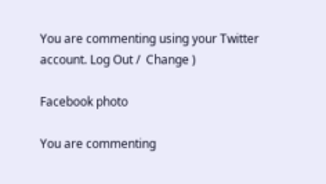You are commenting using your Twitter account. Log Out /  Change )

Facebook photo

You are commenting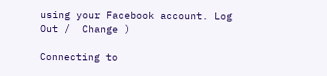using your Facebook account. Log Out /  Change )

Connecting to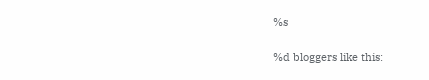%s

%d bloggers like this: